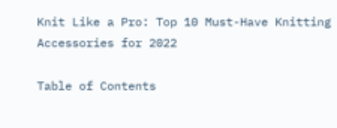Knit Like a Pro: Top 10 Must-Have Knitting Accessories for 2022

Table of Contents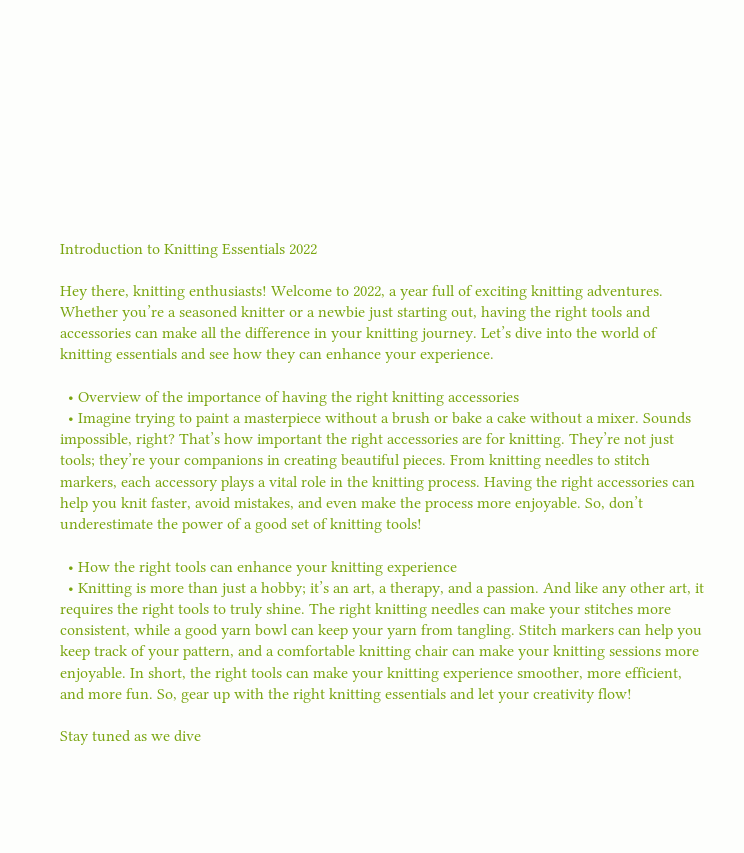Introduction to Knitting Essentials 2022

Hey there, knitting enthusiasts! Welcome to 2022, a year full of exciting knitting adventures. Whether you’re a seasoned knitter or a newbie just starting out, having the right tools and accessories can make all the difference in your knitting journey. Let’s dive into the world of knitting essentials and see how they can enhance your experience.

  • Overview of the importance of having the right knitting accessories
  • Imagine trying to paint a masterpiece without a brush or bake a cake without a mixer. Sounds impossible, right? That’s how important the right accessories are for knitting. They’re not just tools; they’re your companions in creating beautiful pieces. From knitting needles to stitch markers, each accessory plays a vital role in the knitting process. Having the right accessories can help you knit faster, avoid mistakes, and even make the process more enjoyable. So, don’t underestimate the power of a good set of knitting tools!

  • How the right tools can enhance your knitting experience
  • Knitting is more than just a hobby; it’s an art, a therapy, and a passion. And like any other art, it requires the right tools to truly shine. The right knitting needles can make your stitches more consistent, while a good yarn bowl can keep your yarn from tangling. Stitch markers can help you keep track of your pattern, and a comfortable knitting chair can make your knitting sessions more enjoyable. In short, the right tools can make your knitting experience smoother, more efficient, and more fun. So, gear up with the right knitting essentials and let your creativity flow!

Stay tuned as we dive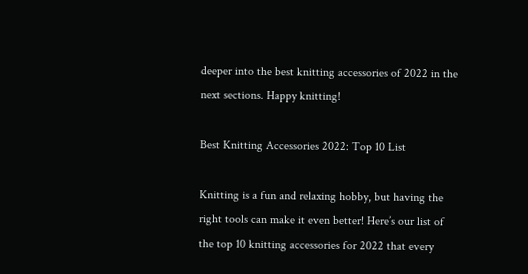deeper into the best knitting accessories of 2022 in the next sections. Happy knitting!

Best Knitting Accessories 2022: Top 10 List

Knitting is a fun and relaxing hobby, but having the right tools can make it even better! Here’s our list of the top 10 knitting accessories for 2022 that every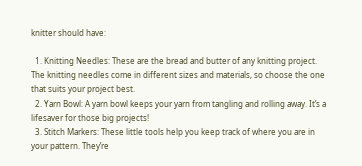knitter should have:

  1. Knitting Needles: These are the bread and butter of any knitting project. The knitting needles come in different sizes and materials, so choose the one that suits your project best.
  2. Yarn Bowl: A yarn bowl keeps your yarn from tangling and rolling away. It’s a lifesaver for those big projects!
  3. Stitch Markers: These little tools help you keep track of where you are in your pattern. They’re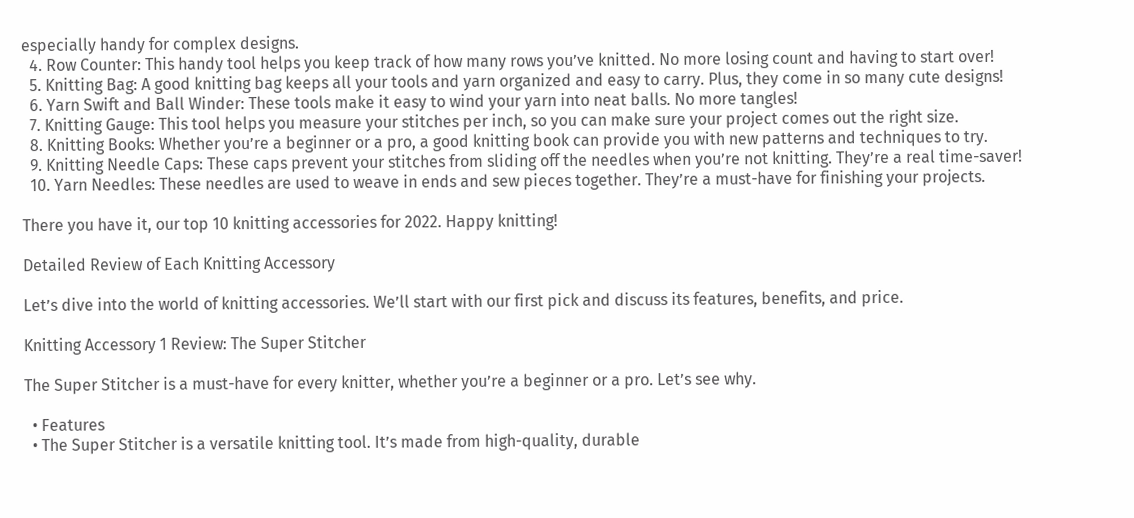especially handy for complex designs.
  4. Row Counter: This handy tool helps you keep track of how many rows you’ve knitted. No more losing count and having to start over!
  5. Knitting Bag: A good knitting bag keeps all your tools and yarn organized and easy to carry. Plus, they come in so many cute designs!
  6. Yarn Swift and Ball Winder: These tools make it easy to wind your yarn into neat balls. No more tangles!
  7. Knitting Gauge: This tool helps you measure your stitches per inch, so you can make sure your project comes out the right size.
  8. Knitting Books: Whether you’re a beginner or a pro, a good knitting book can provide you with new patterns and techniques to try.
  9. Knitting Needle Caps: These caps prevent your stitches from sliding off the needles when you’re not knitting. They’re a real time-saver!
  10. Yarn Needles: These needles are used to weave in ends and sew pieces together. They’re a must-have for finishing your projects.

There you have it, our top 10 knitting accessories for 2022. Happy knitting!

Detailed Review of Each Knitting Accessory

Let’s dive into the world of knitting accessories. We’ll start with our first pick and discuss its features, benefits, and price.

Knitting Accessory 1 Review: The Super Stitcher

The Super Stitcher is a must-have for every knitter, whether you’re a beginner or a pro. Let’s see why.

  • Features
  • The Super Stitcher is a versatile knitting tool. It’s made from high-quality, durable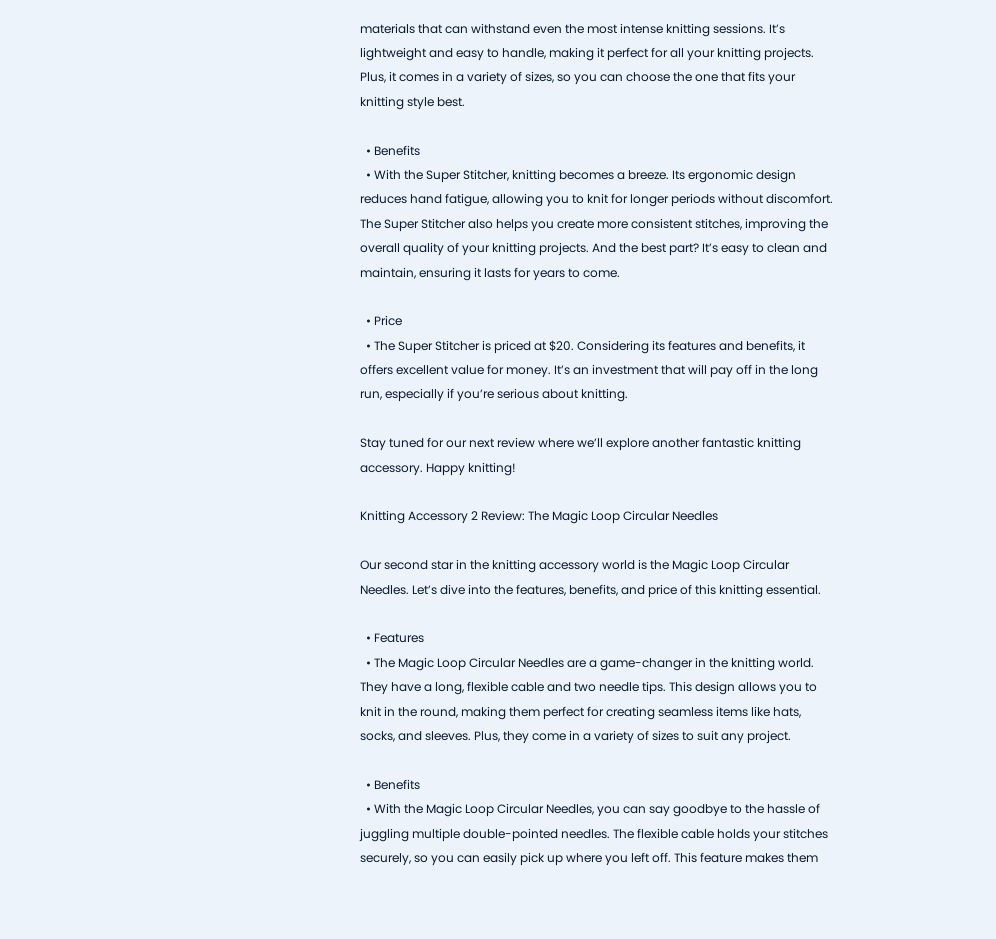materials that can withstand even the most intense knitting sessions. It’s lightweight and easy to handle, making it perfect for all your knitting projects. Plus, it comes in a variety of sizes, so you can choose the one that fits your knitting style best.

  • Benefits
  • With the Super Stitcher, knitting becomes a breeze. Its ergonomic design reduces hand fatigue, allowing you to knit for longer periods without discomfort. The Super Stitcher also helps you create more consistent stitches, improving the overall quality of your knitting projects. And the best part? It’s easy to clean and maintain, ensuring it lasts for years to come.

  • Price
  • The Super Stitcher is priced at $20. Considering its features and benefits, it offers excellent value for money. It’s an investment that will pay off in the long run, especially if you’re serious about knitting.

Stay tuned for our next review where we’ll explore another fantastic knitting accessory. Happy knitting!

Knitting Accessory 2 Review: The Magic Loop Circular Needles

Our second star in the knitting accessory world is the Magic Loop Circular Needles. Let’s dive into the features, benefits, and price of this knitting essential.

  • Features
  • The Magic Loop Circular Needles are a game-changer in the knitting world. They have a long, flexible cable and two needle tips. This design allows you to knit in the round, making them perfect for creating seamless items like hats, socks, and sleeves. Plus, they come in a variety of sizes to suit any project.

  • Benefits
  • With the Magic Loop Circular Needles, you can say goodbye to the hassle of juggling multiple double-pointed needles. The flexible cable holds your stitches securely, so you can easily pick up where you left off. This feature makes them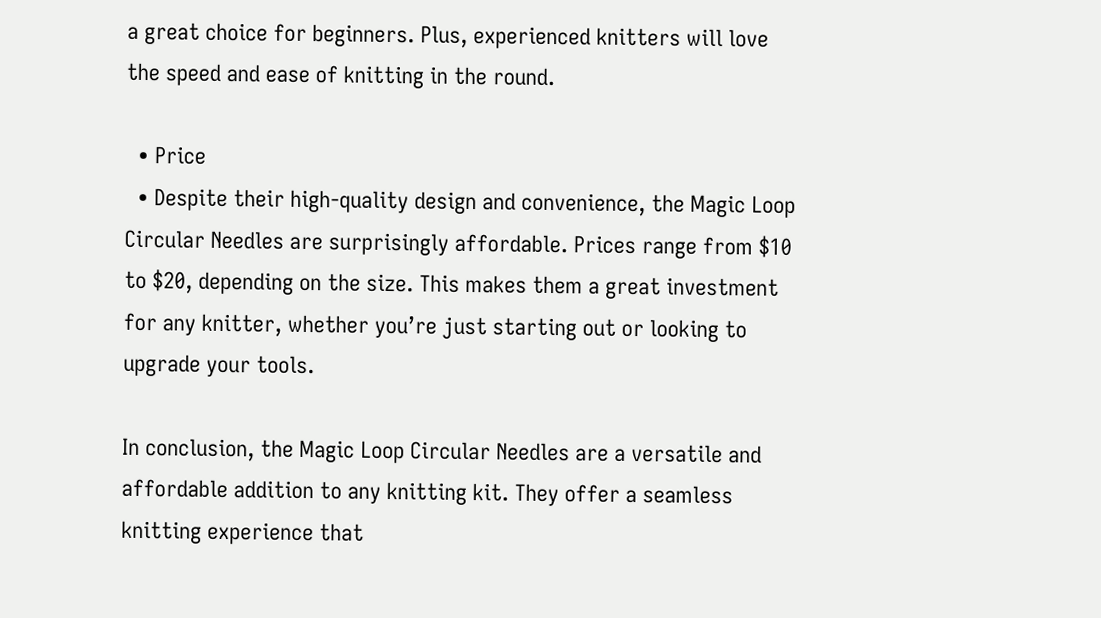a great choice for beginners. Plus, experienced knitters will love the speed and ease of knitting in the round.

  • Price
  • Despite their high-quality design and convenience, the Magic Loop Circular Needles are surprisingly affordable. Prices range from $10 to $20, depending on the size. This makes them a great investment for any knitter, whether you’re just starting out or looking to upgrade your tools.

In conclusion, the Magic Loop Circular Needles are a versatile and affordable addition to any knitting kit. They offer a seamless knitting experience that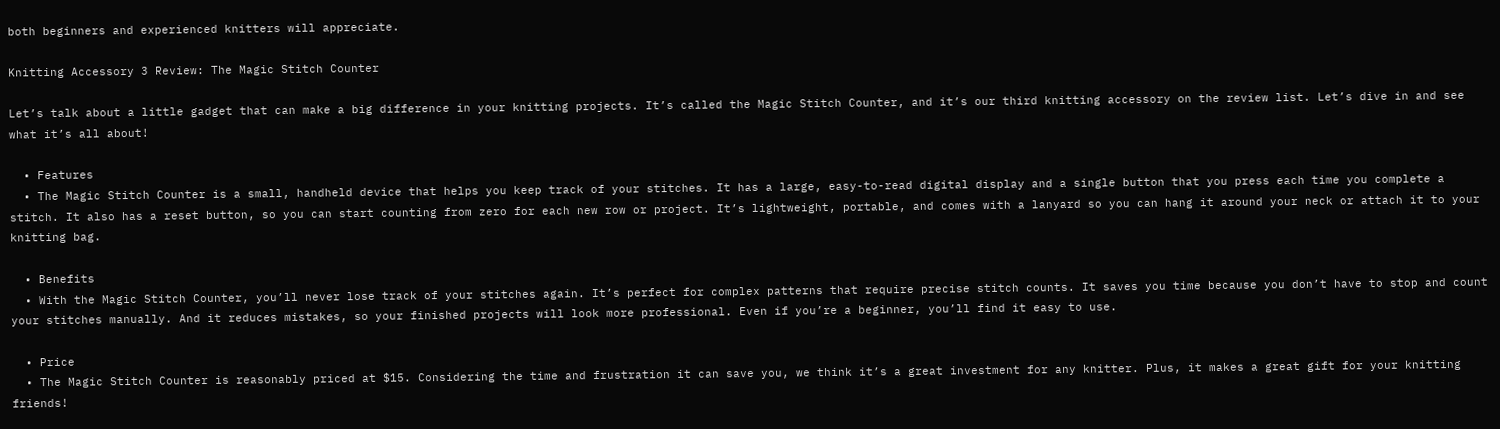both beginners and experienced knitters will appreciate.

Knitting Accessory 3 Review: The Magic Stitch Counter

Let’s talk about a little gadget that can make a big difference in your knitting projects. It’s called the Magic Stitch Counter, and it’s our third knitting accessory on the review list. Let’s dive in and see what it’s all about!

  • Features
  • The Magic Stitch Counter is a small, handheld device that helps you keep track of your stitches. It has a large, easy-to-read digital display and a single button that you press each time you complete a stitch. It also has a reset button, so you can start counting from zero for each new row or project. It’s lightweight, portable, and comes with a lanyard so you can hang it around your neck or attach it to your knitting bag.

  • Benefits
  • With the Magic Stitch Counter, you’ll never lose track of your stitches again. It’s perfect for complex patterns that require precise stitch counts. It saves you time because you don’t have to stop and count your stitches manually. And it reduces mistakes, so your finished projects will look more professional. Even if you’re a beginner, you’ll find it easy to use.

  • Price
  • The Magic Stitch Counter is reasonably priced at $15. Considering the time and frustration it can save you, we think it’s a great investment for any knitter. Plus, it makes a great gift for your knitting friends!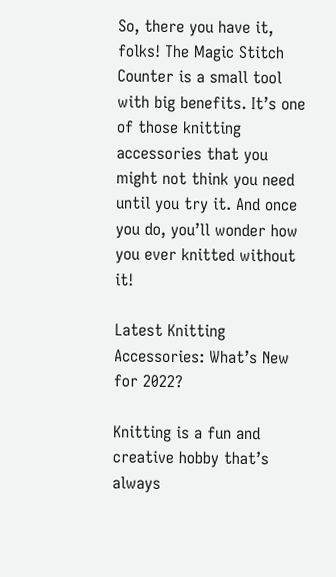So, there you have it, folks! The Magic Stitch Counter is a small tool with big benefits. It’s one of those knitting accessories that you might not think you need until you try it. And once you do, you’ll wonder how you ever knitted without it!

Latest Knitting Accessories: What’s New for 2022?

Knitting is a fun and creative hobby that’s always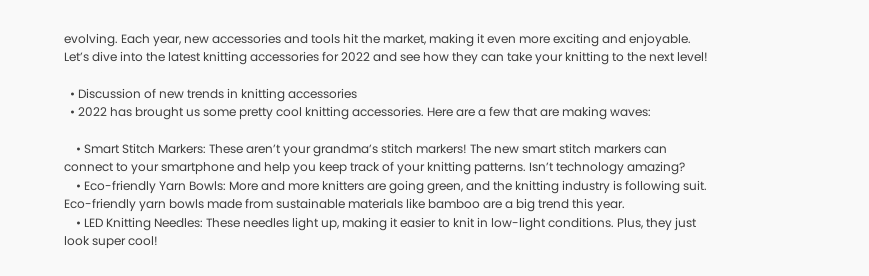evolving. Each year, new accessories and tools hit the market, making it even more exciting and enjoyable. Let’s dive into the latest knitting accessories for 2022 and see how they can take your knitting to the next level!

  • Discussion of new trends in knitting accessories
  • 2022 has brought us some pretty cool knitting accessories. Here are a few that are making waves:

    • Smart Stitch Markers: These aren’t your grandma’s stitch markers! The new smart stitch markers can connect to your smartphone and help you keep track of your knitting patterns. Isn’t technology amazing?
    • Eco-friendly Yarn Bowls: More and more knitters are going green, and the knitting industry is following suit. Eco-friendly yarn bowls made from sustainable materials like bamboo are a big trend this year.
    • LED Knitting Needles: These needles light up, making it easier to knit in low-light conditions. Plus, they just look super cool!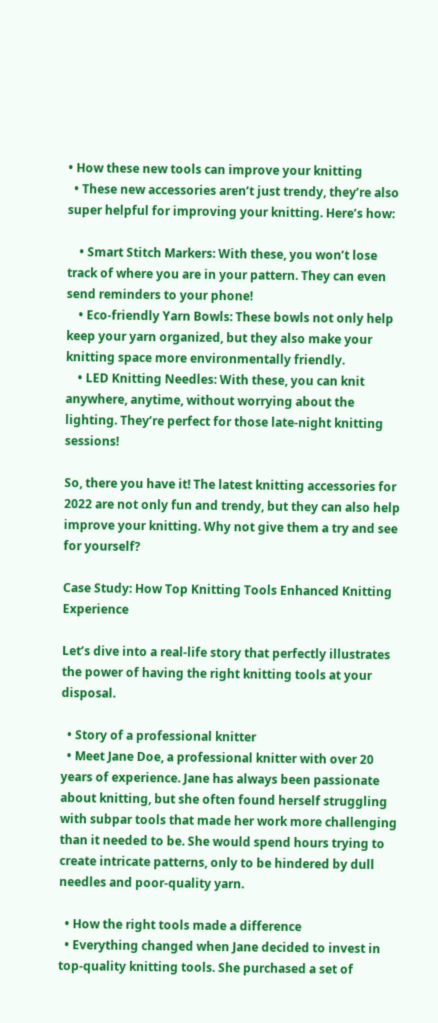• How these new tools can improve your knitting
  • These new accessories aren’t just trendy, they’re also super helpful for improving your knitting. Here’s how:

    • Smart Stitch Markers: With these, you won’t lose track of where you are in your pattern. They can even send reminders to your phone!
    • Eco-friendly Yarn Bowls: These bowls not only help keep your yarn organized, but they also make your knitting space more environmentally friendly.
    • LED Knitting Needles: With these, you can knit anywhere, anytime, without worrying about the lighting. They’re perfect for those late-night knitting sessions!

So, there you have it! The latest knitting accessories for 2022 are not only fun and trendy, but they can also help improve your knitting. Why not give them a try and see for yourself?

Case Study: How Top Knitting Tools Enhanced Knitting Experience

Let’s dive into a real-life story that perfectly illustrates the power of having the right knitting tools at your disposal.

  • Story of a professional knitter
  • Meet Jane Doe, a professional knitter with over 20 years of experience. Jane has always been passionate about knitting, but she often found herself struggling with subpar tools that made her work more challenging than it needed to be. She would spend hours trying to create intricate patterns, only to be hindered by dull needles and poor-quality yarn.

  • How the right tools made a difference
  • Everything changed when Jane decided to invest in top-quality knitting tools. She purchased a set of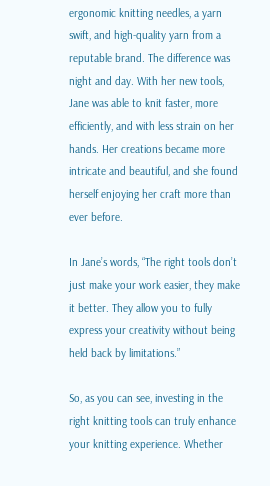ergonomic knitting needles, a yarn swift, and high-quality yarn from a reputable brand. The difference was night and day. With her new tools, Jane was able to knit faster, more efficiently, and with less strain on her hands. Her creations became more intricate and beautiful, and she found herself enjoying her craft more than ever before.

In Jane’s words, “The right tools don’t just make your work easier, they make it better. They allow you to fully express your creativity without being held back by limitations.”

So, as you can see, investing in the right knitting tools can truly enhance your knitting experience. Whether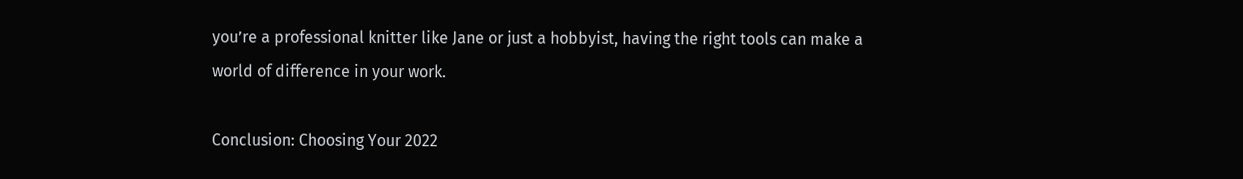you’re a professional knitter like Jane or just a hobbyist, having the right tools can make a world of difference in your work.

Conclusion: Choosing Your 2022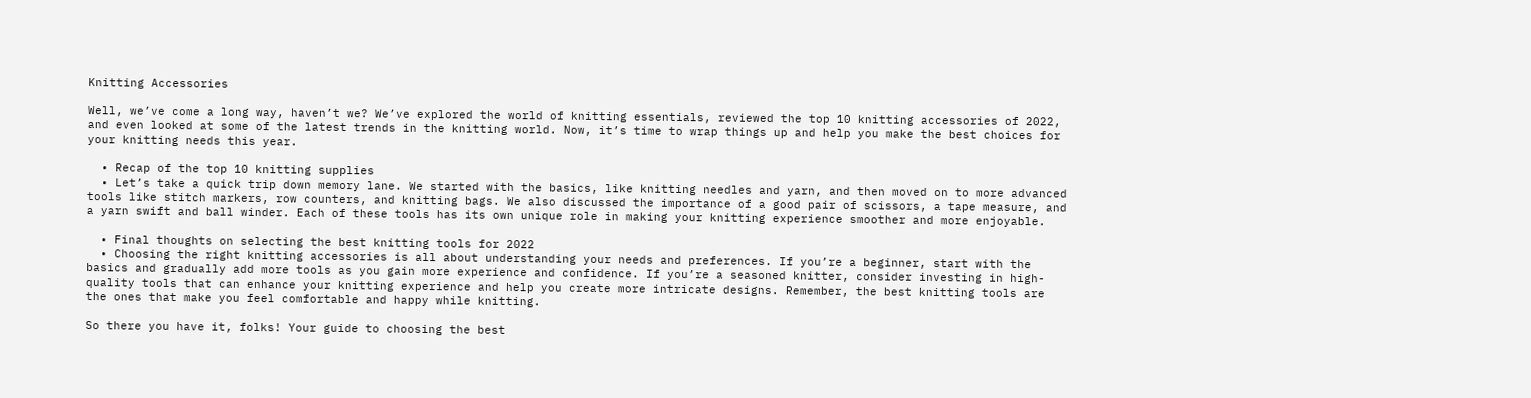Knitting Accessories

Well, we’ve come a long way, haven’t we? We’ve explored the world of knitting essentials, reviewed the top 10 knitting accessories of 2022, and even looked at some of the latest trends in the knitting world. Now, it’s time to wrap things up and help you make the best choices for your knitting needs this year.

  • Recap of the top 10 knitting supplies
  • Let’s take a quick trip down memory lane. We started with the basics, like knitting needles and yarn, and then moved on to more advanced tools like stitch markers, row counters, and knitting bags. We also discussed the importance of a good pair of scissors, a tape measure, and a yarn swift and ball winder. Each of these tools has its own unique role in making your knitting experience smoother and more enjoyable.

  • Final thoughts on selecting the best knitting tools for 2022
  • Choosing the right knitting accessories is all about understanding your needs and preferences. If you’re a beginner, start with the basics and gradually add more tools as you gain more experience and confidence. If you’re a seasoned knitter, consider investing in high-quality tools that can enhance your knitting experience and help you create more intricate designs. Remember, the best knitting tools are the ones that make you feel comfortable and happy while knitting.

So there you have it, folks! Your guide to choosing the best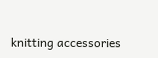knitting accessories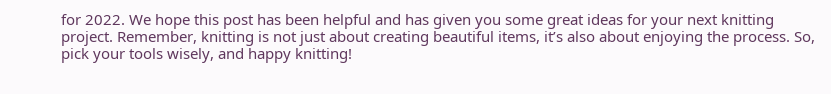for 2022. We hope this post has been helpful and has given you some great ideas for your next knitting project. Remember, knitting is not just about creating beautiful items, it’s also about enjoying the process. So, pick your tools wisely, and happy knitting!